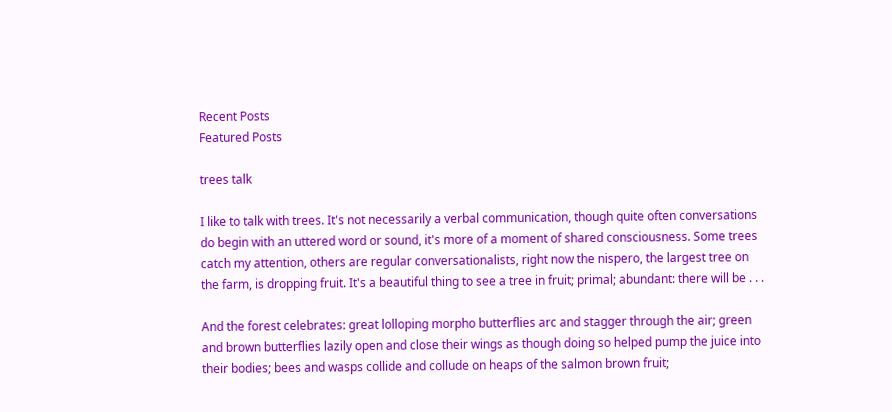Recent Posts
Featured Posts

trees talk

I like to talk with trees. It's not necessarily a verbal communication, though quite often conversations do begin with an uttered word or sound, it's more of a moment of shared consciousness. Some trees catch my attention, others are regular conversationalists, right now the nispero, the largest tree on the farm, is dropping fruit. It's a beautiful thing to see a tree in fruit; primal; abundant: there will be . . .

And the forest celebrates: great lolloping morpho butterflies arc and stagger through the air; green and brown butterflies lazily open and close their wings as though doing so helped pump the juice into their bodies; bees and wasps collide and collude on heaps of the salmon brown fruit;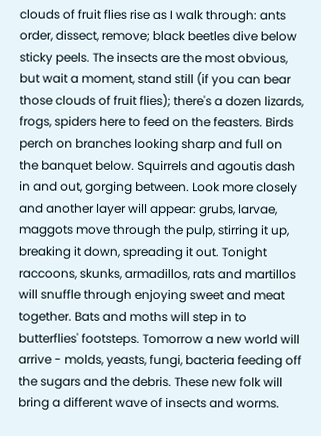clouds of fruit flies rise as I walk through: ants order, dissect, remove; black beetles dive below sticky peels. The insects are the most obvious, but wait a moment, stand still (if you can bear those clouds of fruit flies); there's a dozen lizards, frogs, spiders here to feed on the feasters. Birds perch on branches looking sharp and full on the banquet below. Squirrels and agoutis dash in and out, gorging between. Look more closely and another layer will appear: grubs, larvae, maggots move through the pulp, stirring it up, breaking it down, spreading it out. Tonight raccoons, skunks, armadillos, rats and martillos will snuffle through enjoying sweet and meat together. Bats and moths will step in to butterflies' footsteps. Tomorrow a new world will arrive - molds, yeasts, fungi, bacteria feeding off the sugars and the debris. These new folk will bring a different wave of insects and worms.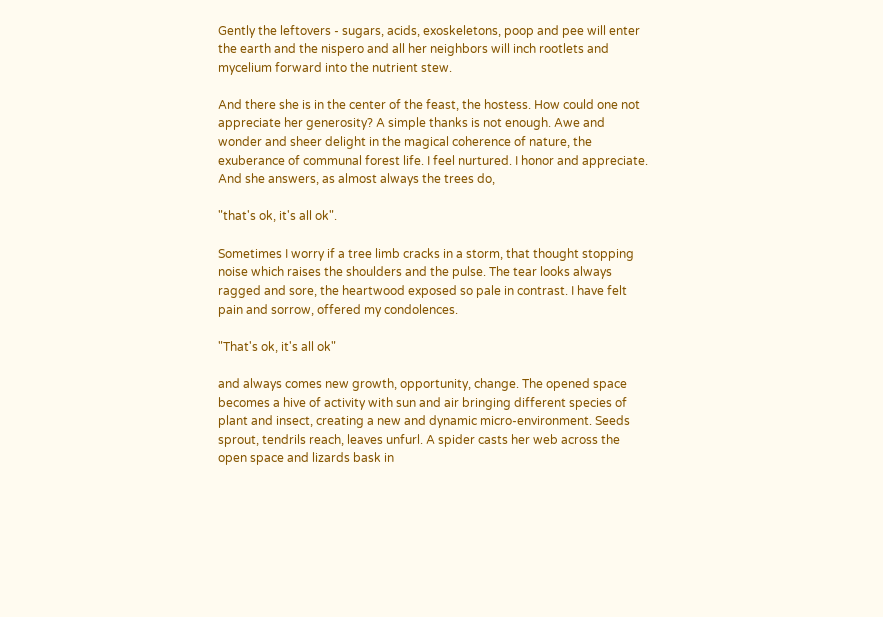Gently the leftovers - sugars, acids, exoskeletons, poop and pee will enter the earth and the nispero and all her neighbors will inch rootlets and mycelium forward into the nutrient stew.

And there she is in the center of the feast, the hostess. How could one not appreciate her generosity? A simple thanks is not enough. Awe and wonder and sheer delight in the magical coherence of nature, the exuberance of communal forest life. I feel nurtured. I honor and appreciate. And she answers, as almost always the trees do,

"that's ok, it's all ok".

Sometimes I worry if a tree limb cracks in a storm, that thought stopping noise which raises the shoulders and the pulse. The tear looks always ragged and sore, the heartwood exposed so pale in contrast. I have felt pain and sorrow, offered my condolences.

"That's ok, it's all ok"

and always comes new growth, opportunity, change. The opened space becomes a hive of activity with sun and air bringing different species of plant and insect, creating a new and dynamic micro-environment. Seeds sprout, tendrils reach, leaves unfurl. A spider casts her web across the open space and lizards bask in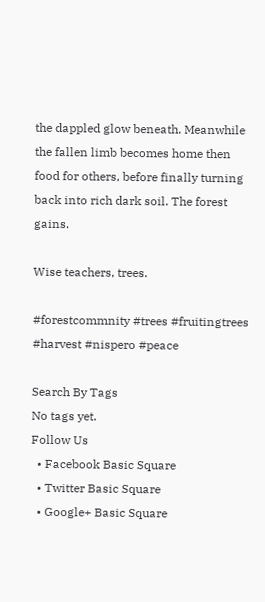the dappled glow beneath. Meanwhile the fallen limb becomes home then food for others, before finally turning back into rich dark soil. The forest gains.

Wise teachers, trees.

#forestcommnity #trees #fruitingtrees #harvest #nispero #peace

Search By Tags
No tags yet.
Follow Us
  • Facebook Basic Square
  • Twitter Basic Square
  • Google+ Basic Square